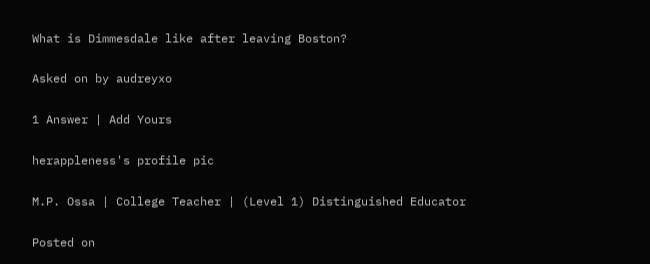What is Dimmesdale like after leaving Boston?

Asked on by audreyxo

1 Answer | Add Yours

herappleness's profile pic

M.P. Ossa | College Teacher | (Level 1) Distinguished Educator

Posted on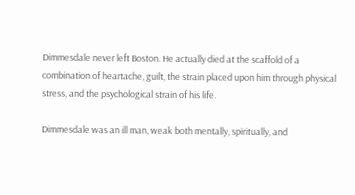Dimmesdale never left Boston. He actually died at the scaffold of a combination of heartache, guilt, the strain placed upon him through physical stress, and the psychological strain of his life.

Dimmesdale was an ill man, weak both mentally, spiritually, and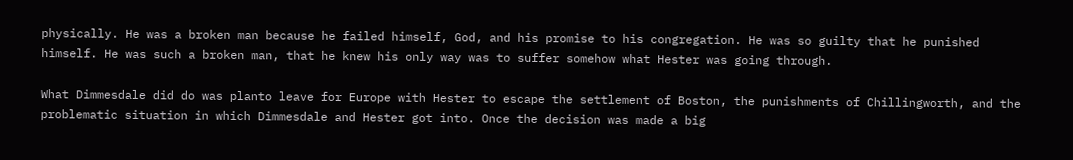physically. He was a broken man because he failed himself, God, and his promise to his congregation. He was so guilty that he punished himself. He was such a broken man, that he knew his only way was to suffer somehow what Hester was going through.

What Dimmesdale did do was planto leave for Europe with Hester to escape the settlement of Boston, the punishments of Chillingworth, and the problematic situation in which Dimmesdale and Hester got into. Once the decision was made a big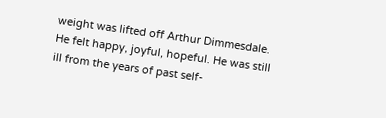weight was lifted off Arthur Dimmesdale. He felt happy, joyful, hopeful. He was still ill from the years of past self-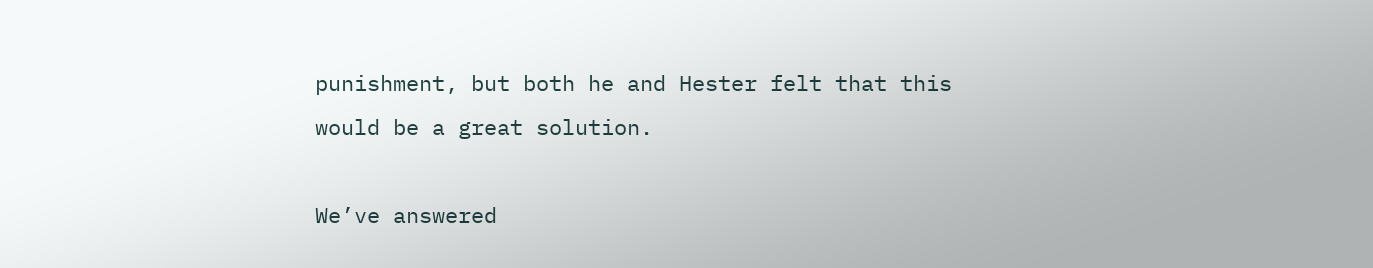punishment, but both he and Hester felt that this would be a great solution.

We’ve answered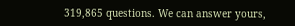319,865 questions. We can answer yours,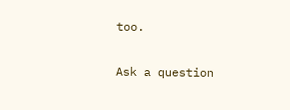too.

Ask a question